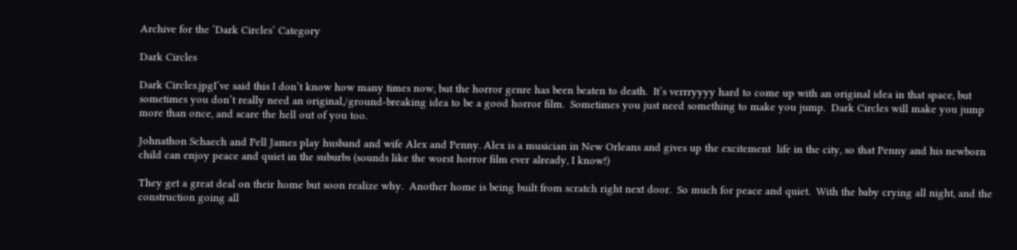Archive for the ‘Dark Circles’ Category

Dark Circles

Dark Circles.jpgI’ve said this I don’t know how many times now, but the horror genre has been beaten to death.  It’s verrryyyy hard to come up with an original idea in that space, but sometimes you don’t really need an original,/ground-breaking idea to be a good horror film.  Sometimes you just need something to make you jump.  Dark Circles will make you jump more than once, and scare the hell out of you too.

Johnathon Schaech and Pell James play husband and wife Alex and Penny. Alex is a musician in New Orleans and gives up the excitement  life in the city, so that Penny and his newborn child can enjoy peace and quiet in the suburbs (sounds like the worst horror film ever already, I know!)

They get a great deal on their home but soon realize why.  Another home is being built from scratch right next door.  So much for peace and quiet.  With the baby crying all night, and the construction going all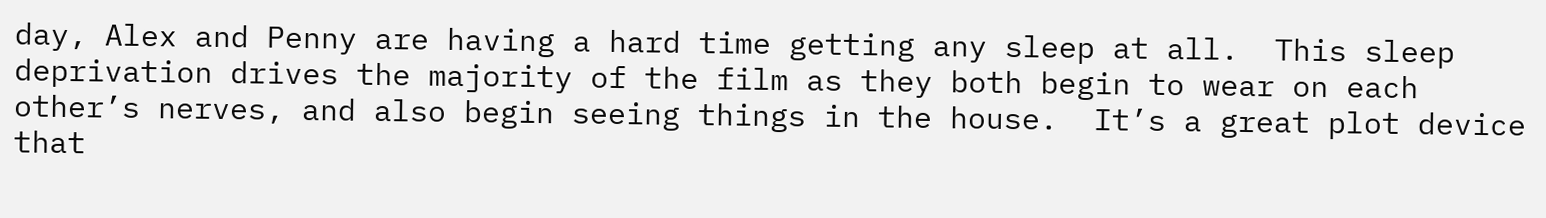day, Alex and Penny are having a hard time getting any sleep at all.  This sleep deprivation drives the majority of the film as they both begin to wear on each other’s nerves, and also begin seeing things in the house.  It’s a great plot device that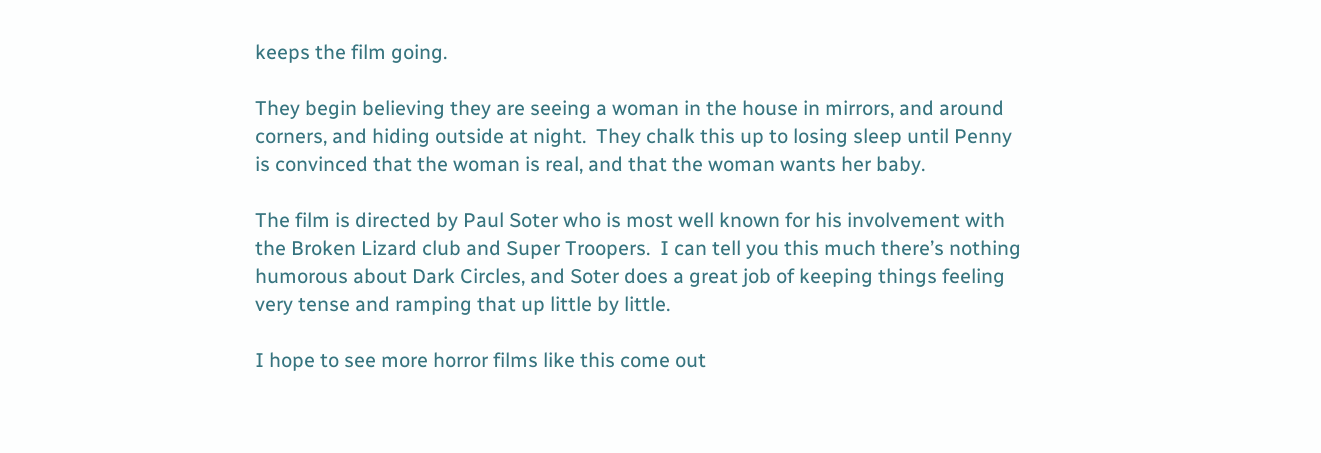keeps the film going.

They begin believing they are seeing a woman in the house in mirrors, and around corners, and hiding outside at night.  They chalk this up to losing sleep until Penny is convinced that the woman is real, and that the woman wants her baby.

The film is directed by Paul Soter who is most well known for his involvement with the Broken Lizard club and Super Troopers.  I can tell you this much there’s nothing humorous about Dark Circles, and Soter does a great job of keeping things feeling very tense and ramping that up little by little.

I hope to see more horror films like this come out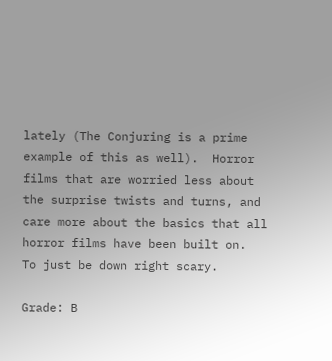lately (The Conjuring is a prime example of this as well).  Horror films that are worried less about the surprise twists and turns, and care more about the basics that all horror films have been built on.  To just be down right scary.

Grade: B